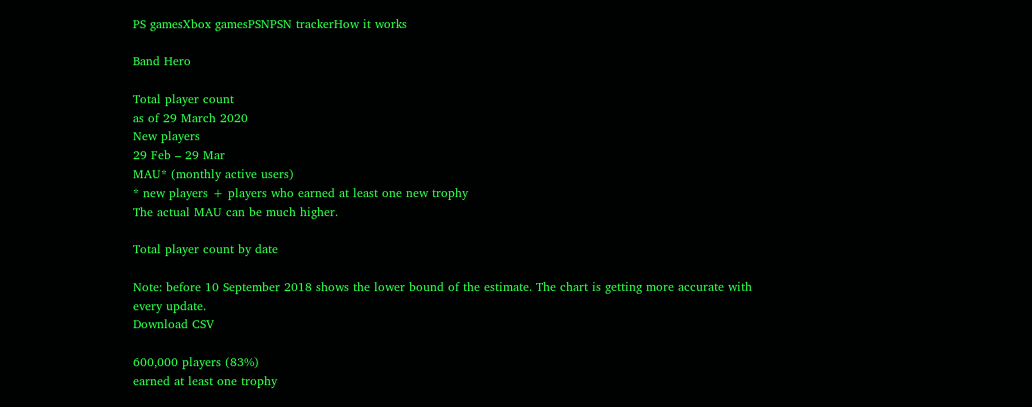PS gamesXbox gamesPSNPSN trackerHow it works

Band Hero

Total player count
as of 29 March 2020
New players
29 Feb – 29 Mar
MAU* (monthly active users)
* new players + players who earned at least one new trophy
The actual MAU can be much higher.

Total player count by date

Note: before 10 September 2018 shows the lower bound of the estimate. The chart is getting more accurate with every update.
Download CSV

600,000 players (83%)
earned at least one trophy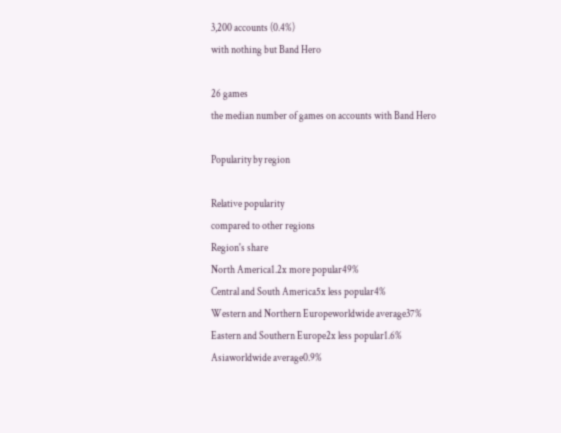3,200 accounts (0.4%)
with nothing but Band Hero

26 games
the median number of games on accounts with Band Hero

Popularity by region

Relative popularity
compared to other regions
Region's share
North America1.2x more popular49%
Central and South America5x less popular4%
Western and Northern Europeworldwide average37%
Eastern and Southern Europe2x less popular1.6%
Asiaworldwide average0.9%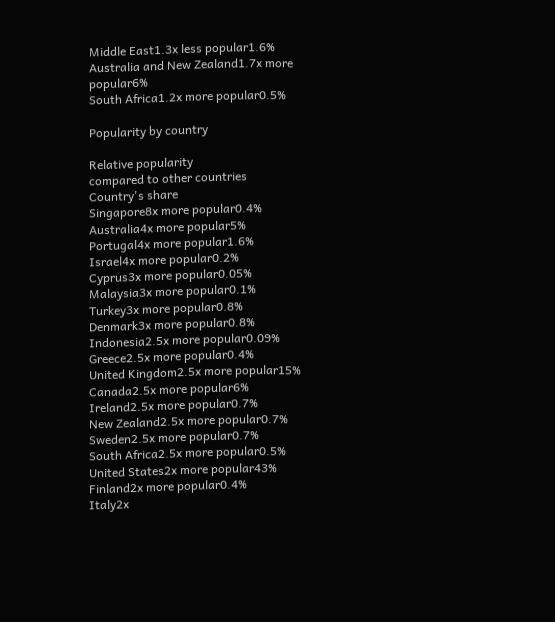Middle East1.3x less popular1.6%
Australia and New Zealand1.7x more popular6%
South Africa1.2x more popular0.5%

Popularity by country

Relative popularity
compared to other countries
Country's share
Singapore8x more popular0.4%
Australia4x more popular5%
Portugal4x more popular1.6%
Israel4x more popular0.2%
Cyprus3x more popular0.05%
Malaysia3x more popular0.1%
Turkey3x more popular0.8%
Denmark3x more popular0.8%
Indonesia2.5x more popular0.09%
Greece2.5x more popular0.4%
United Kingdom2.5x more popular15%
Canada2.5x more popular6%
Ireland2.5x more popular0.7%
New Zealand2.5x more popular0.7%
Sweden2.5x more popular0.7%
South Africa2.5x more popular0.5%
United States2x more popular43%
Finland2x more popular0.4%
Italy2x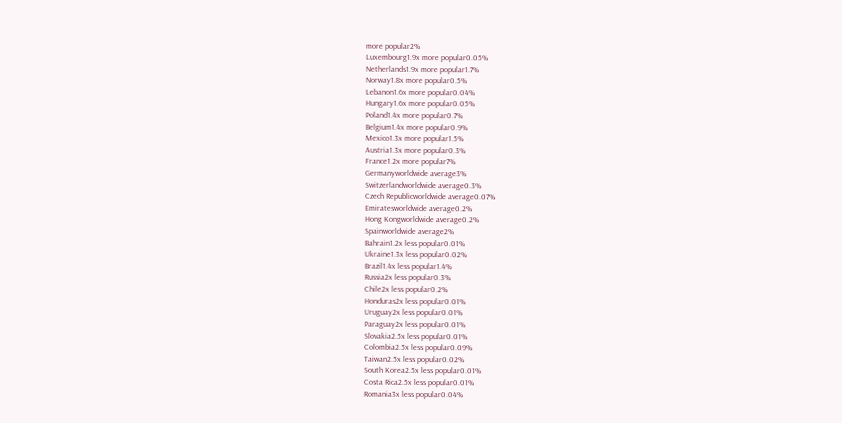more popular2%
Luxembourg1.9x more popular0.05%
Netherlands1.9x more popular1.7%
Norway1.8x more popular0.5%
Lebanon1.6x more popular0.04%
Hungary1.6x more popular0.05%
Poland1.4x more popular0.7%
Belgium1.4x more popular0.9%
Mexico1.3x more popular1.5%
Austria1.3x more popular0.3%
France1.2x more popular7%
Germanyworldwide average3%
Switzerlandworldwide average0.3%
Czech Republicworldwide average0.07%
Emiratesworldwide average0.2%
Hong Kongworldwide average0.2%
Spainworldwide average2%
Bahrain1.2x less popular0.01%
Ukraine1.3x less popular0.02%
Brazil1.4x less popular1.4%
Russia2x less popular0.3%
Chile2x less popular0.2%
Honduras2x less popular0.01%
Uruguay2x less popular0.01%
Paraguay2x less popular0.01%
Slovakia2.5x less popular0.01%
Colombia2.5x less popular0.09%
Taiwan2.5x less popular0.02%
South Korea2.5x less popular0.01%
Costa Rica2.5x less popular0.01%
Romania3x less popular0.04%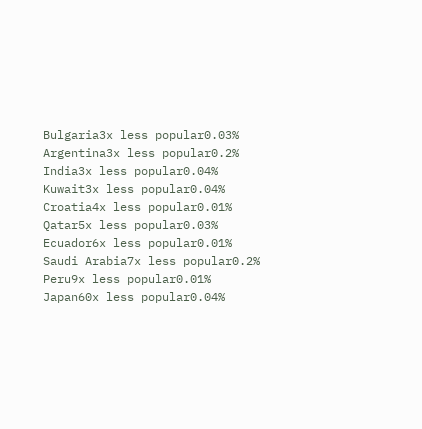Bulgaria3x less popular0.03%
Argentina3x less popular0.2%
India3x less popular0.04%
Kuwait3x less popular0.04%
Croatia4x less popular0.01%
Qatar5x less popular0.03%
Ecuador6x less popular0.01%
Saudi Arabia7x less popular0.2%
Peru9x less popular0.01%
Japan60x less popular0.04%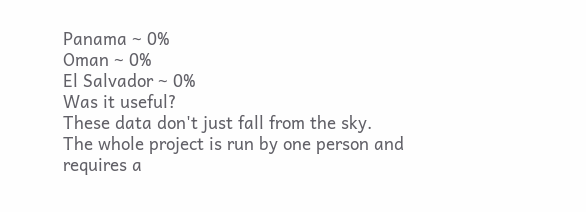Panama ~ 0%
Oman ~ 0%
El Salvador ~ 0%
Was it useful?
These data don't just fall from the sky.
The whole project is run by one person and requires a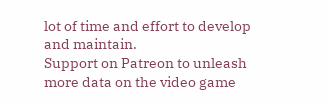lot of time and effort to develop and maintain.
Support on Patreon to unleash more data on the video game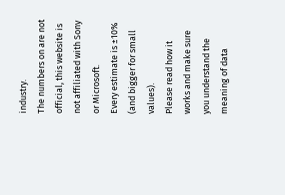industry.
The numbers on are not official, this website is not affiliated with Sony or Microsoft.
Every estimate is ±10% (and bigger for small values).
Please read how it works and make sure you understand the meaning of data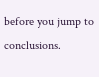before you jump to conclusions.